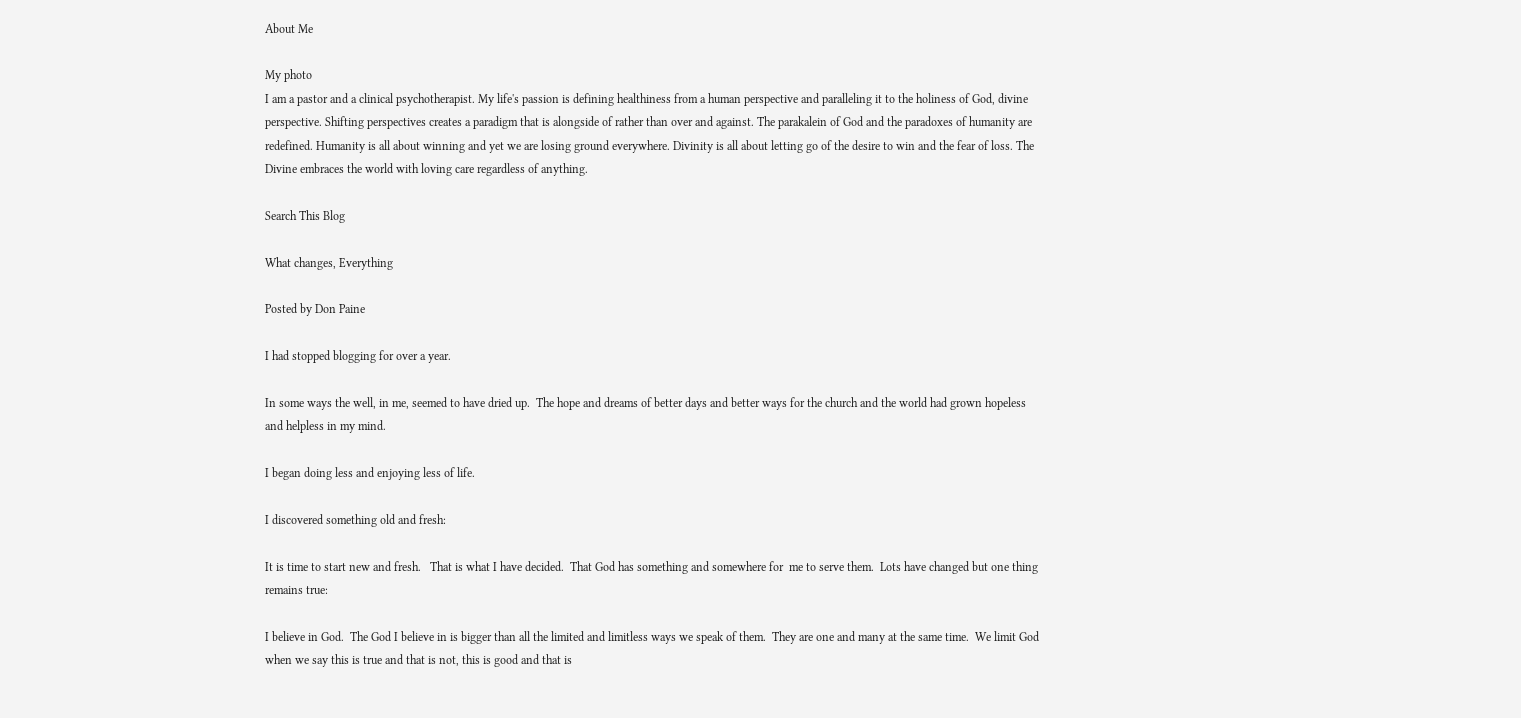About Me

My photo
I am a pastor and a clinical psychotherapist. My life's passion is defining healthiness from a human perspective and paralleling it to the holiness of God, divine perspective. Shifting perspectives creates a paradigm that is alongside of rather than over and against. The parakalein of God and the paradoxes of humanity are redefined. Humanity is all about winning and yet we are losing ground everywhere. Divinity is all about letting go of the desire to win and the fear of loss. The Divine embraces the world with loving care regardless of anything.

Search This Blog

What changes, Everything

Posted by Don Paine

I had stopped blogging for over a year.

In some ways the well, in me, seemed to have dried up.  The hope and dreams of better days and better ways for the church and the world had grown hopeless and helpless in my mind.

I began doing less and enjoying less of life.

I discovered something old and fresh:

It is time to start new and fresh.   That is what I have decided.  That God has something and somewhere for  me to serve them.  Lots have changed but one thing remains true:

I believe in God.  The God I believe in is bigger than all the limited and limitless ways we speak of them.  They are one and many at the same time.  We limit God when we say this is true and that is not, this is good and that is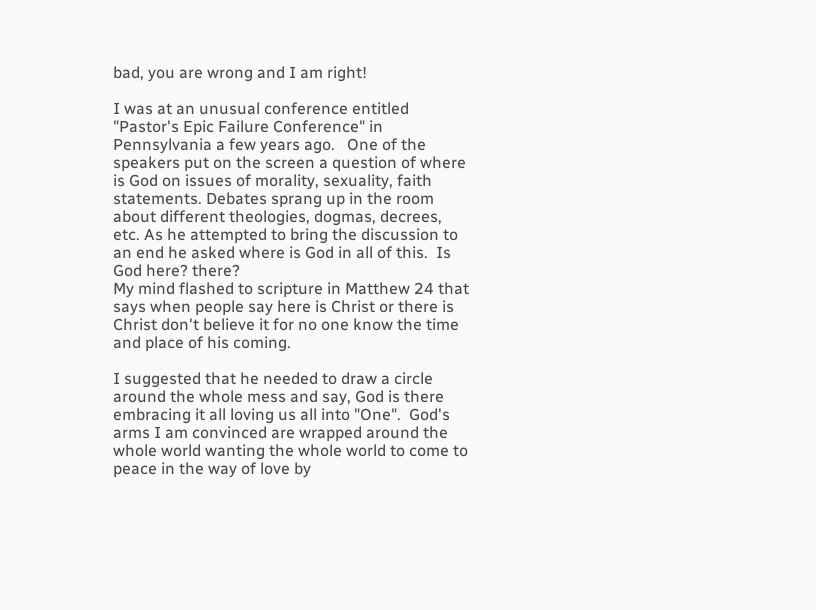bad, you are wrong and I am right!

I was at an unusual conference entitled "Pastor's Epic Failure Conference" in Pennsylvania a few years ago.   One of the speakers put on the screen a question of where is God on issues of morality, sexuality, faith statements. Debates sprang up in the room about different theologies, dogmas, decrees, etc. As he attempted to bring the discussion to an end he asked where is God in all of this.  Is God here? there?
My mind flashed to scripture in Matthew 24 that says when people say here is Christ or there is Christ don't believe it for no one know the time and place of his coming.

I suggested that he needed to draw a circle around the whole mess and say, God is there embracing it all loving us all into "One".  God's arms I am convinced are wrapped around the whole world wanting the whole world to come to peace in the way of love by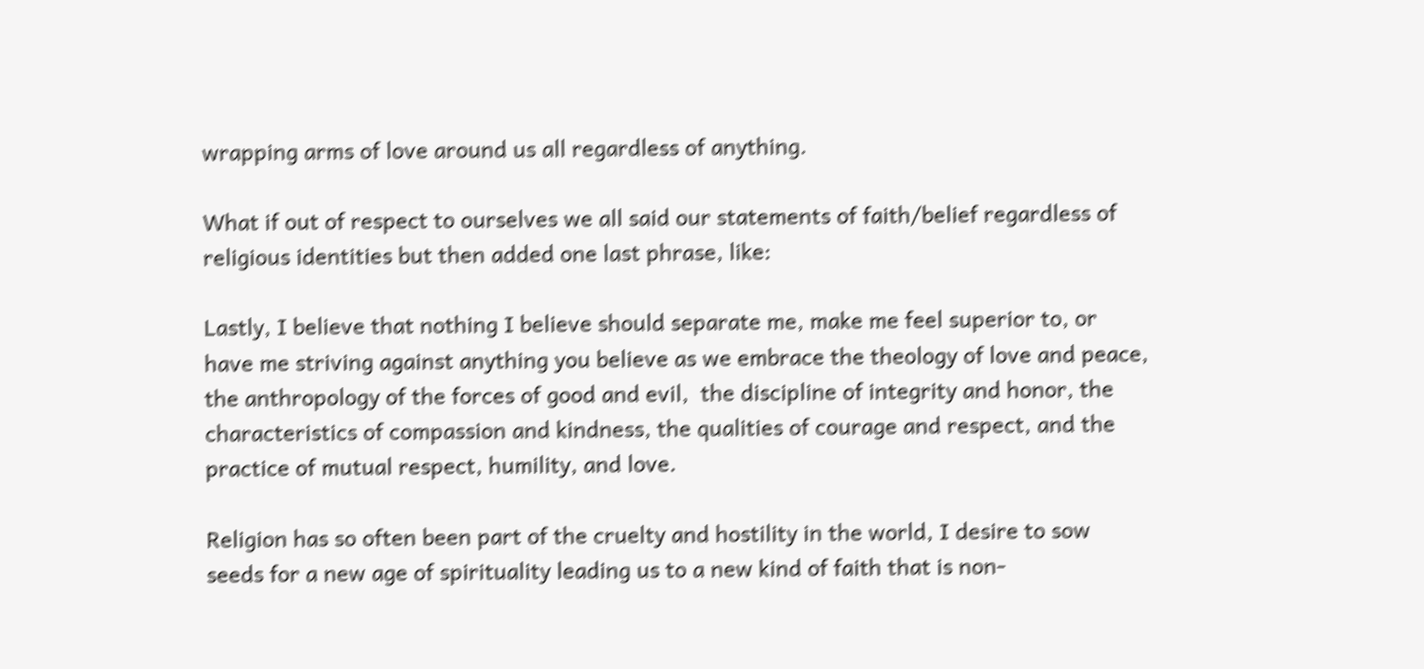wrapping arms of love around us all regardless of anything.

What if out of respect to ourselves we all said our statements of faith/belief regardless of religious identities but then added one last phrase, like:

Lastly, I believe that nothing I believe should separate me, make me feel superior to, or have me striving against anything you believe as we embrace the theology of love and peace, the anthropology of the forces of good and evil,  the discipline of integrity and honor, the characteristics of compassion and kindness, the qualities of courage and respect, and the practice of mutual respect, humility, and love.

Religion has so often been part of the cruelty and hostility in the world, I desire to sow seeds for a new age of spirituality leading us to a new kind of faith that is non-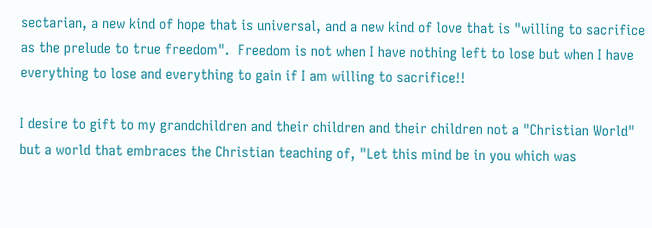sectarian, a new kind of hope that is universal, and a new kind of love that is "willing to sacrifice as the prelude to true freedom".  Freedom is not when I have nothing left to lose but when I have everything to lose and everything to gain if I am willing to sacrifice!!

I desire to gift to my grandchildren and their children and their children not a "Christian World" but a world that embraces the Christian teaching of, "Let this mind be in you which was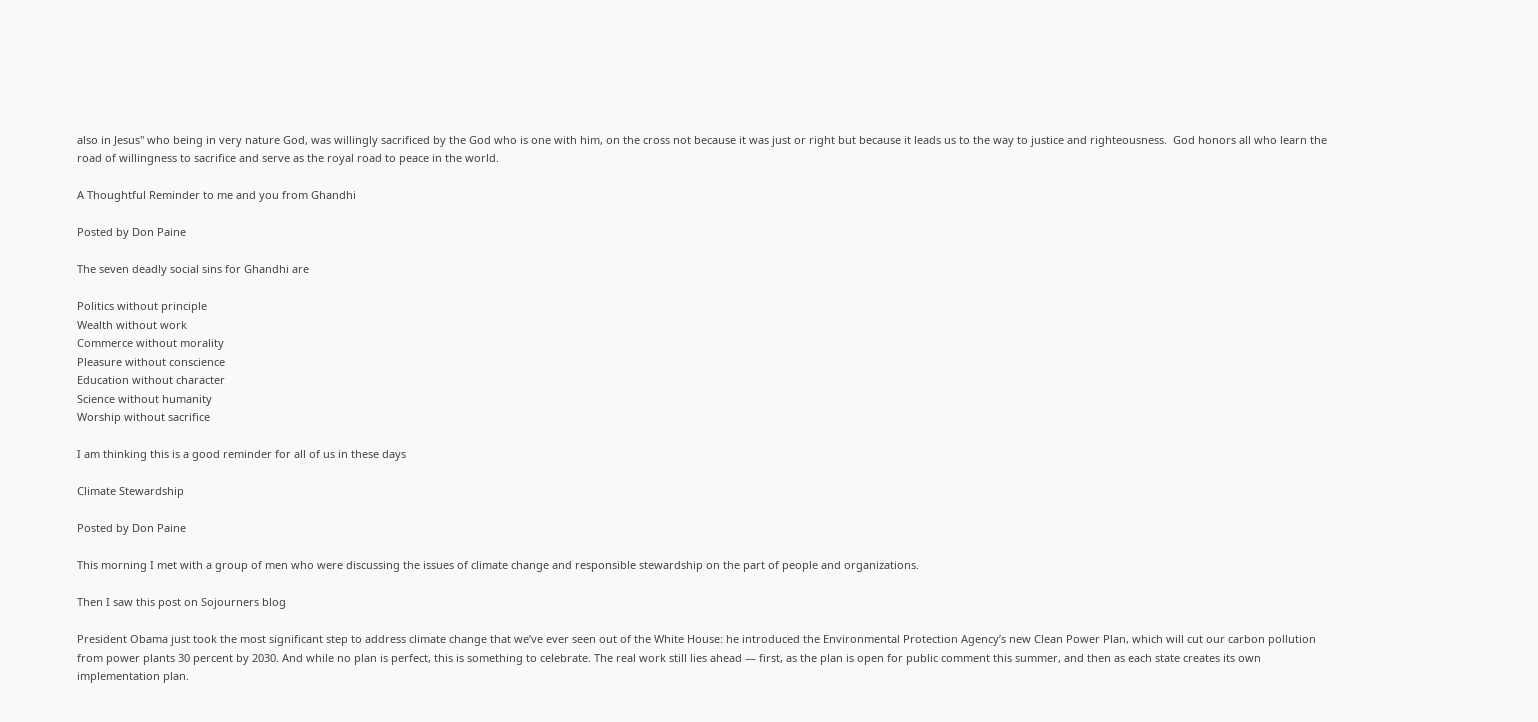also in Jesus" who being in very nature God, was willingly sacrificed by the God who is one with him, on the cross not because it was just or right but because it leads us to the way to justice and righteousness.  God honors all who learn the road of willingness to sacrifice and serve as the royal road to peace in the world.

A Thoughtful Reminder to me and you from Ghandhi

Posted by Don Paine

The seven deadly social sins for Ghandhi are

Politics without principle
Wealth without work
Commerce without morality
Pleasure without conscience
Education without character
Science without humanity
Worship without sacrifice

I am thinking this is a good reminder for all of us in these days

Climate Stewardship

Posted by Don Paine

This morning I met with a group of men who were discussing the issues of climate change and responsible stewardship on the part of people and organizations.

Then I saw this post on Sojourners blog

President Obama just took the most significant step to address climate change that we’ve ever seen out of the White House: he introduced the Environmental Protection Agency’s new Clean Power Plan, which will cut our carbon pollution from power plants 30 percent by 2030. And while no plan is perfect, this is something to celebrate. The real work still lies ahead — first, as the plan is open for public comment this summer, and then as each state creates its own implementation plan.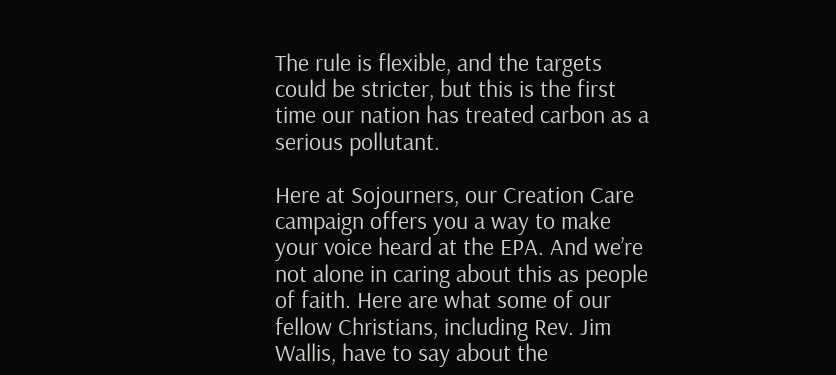The rule is flexible, and the targets could be stricter, but this is the first time our nation has treated carbon as a serious pollutant.

Here at Sojourners, our Creation Care campaign offers you a way to make your voice heard at the EPA. And we’re not alone in caring about this as people of faith. Here are what some of our fellow Christians, including Rev. Jim Wallis, have to say about the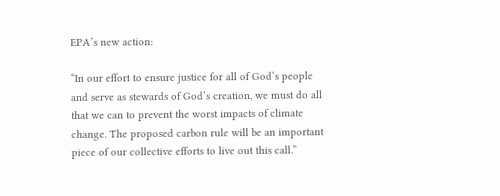EPA’s new action:

“In our effort to ensure justice for all of God’s people and serve as stewards of God’s creation, we must do all that we can to prevent the worst impacts of climate change. The proposed carbon rule will be an important piece of our collective efforts to live out this call.”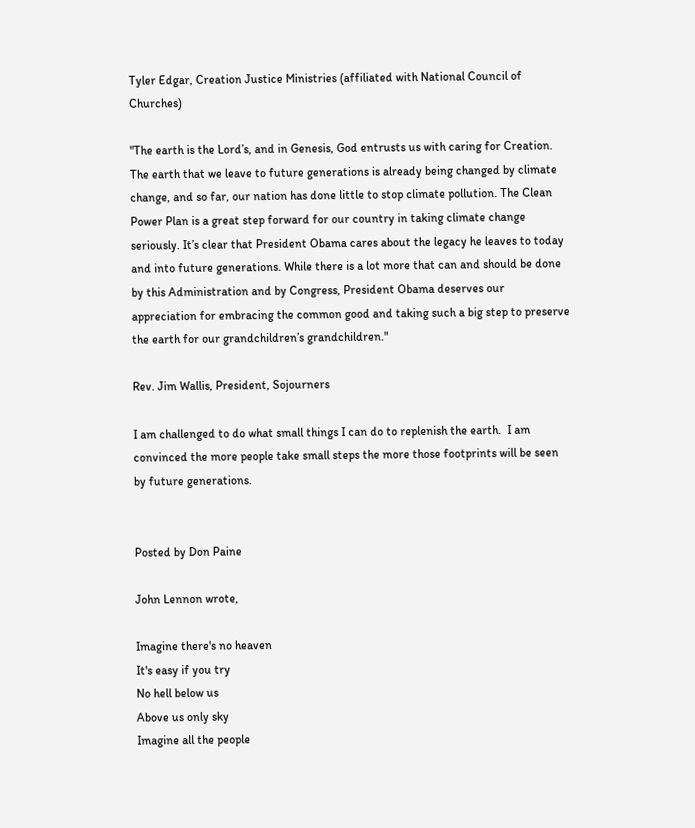Tyler Edgar, Creation Justice Ministries (affiliated with National Council of Churches)

"The earth is the Lord’s, and in Genesis, God entrusts us with caring for Creation. The earth that we leave to future generations is already being changed by climate change, and so far, our nation has done little to stop climate pollution. The Clean Power Plan is a great step forward for our country in taking climate change seriously. It’s clear that President Obama cares about the legacy he leaves to today and into future generations. While there is a lot more that can and should be done by this Administration and by Congress, President Obama deserves our appreciation for embracing the common good and taking such a big step to preserve the earth for our grandchildren’s grandchildren."

Rev. Jim Wallis, President, Sojourners

I am challenged to do what small things I can do to replenish the earth.  I am convinced the more people take small steps the more those footprints will be seen by future generations.


Posted by Don Paine

John Lennon wrote,

Imagine there's no heaven
It's easy if you try
No hell below us
Above us only sky
Imagine all the people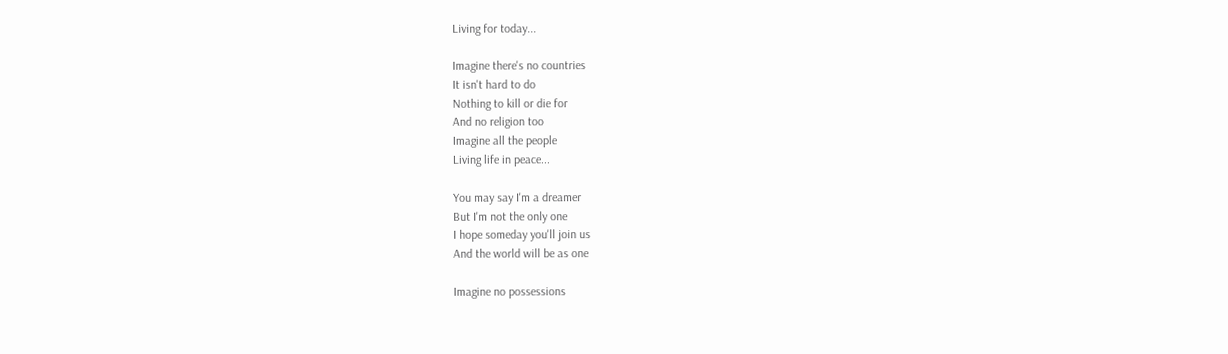Living for today...

Imagine there's no countries
It isn't hard to do
Nothing to kill or die for
And no religion too
Imagine all the people
Living life in peace...

You may say I'm a dreamer
But I'm not the only one
I hope someday you'll join us
And the world will be as one

Imagine no possessions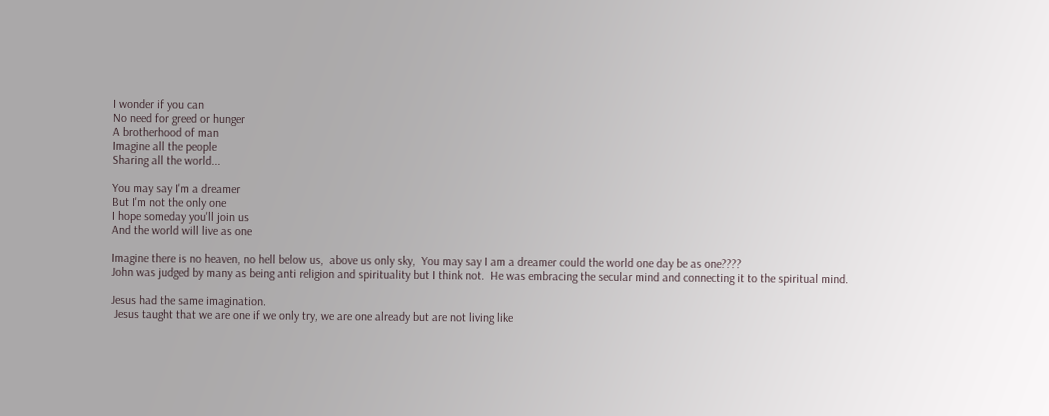I wonder if you can
No need for greed or hunger
A brotherhood of man
Imagine all the people
Sharing all the world...

You may say I'm a dreamer
But I'm not the only one
I hope someday you'll join us
And the world will live as one

Imagine there is no heaven, no hell below us,  above us only sky,  You may say I am a dreamer could the world one day be as one????
John was judged by many as being anti religion and spirituality but I think not.  He was embracing the secular mind and connecting it to the spiritual mind.

Jesus had the same imagination.
 Jesus taught that we are one if we only try, we are one already but are not living like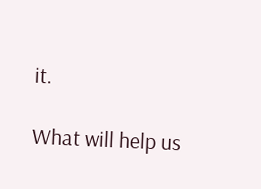it.

What will help us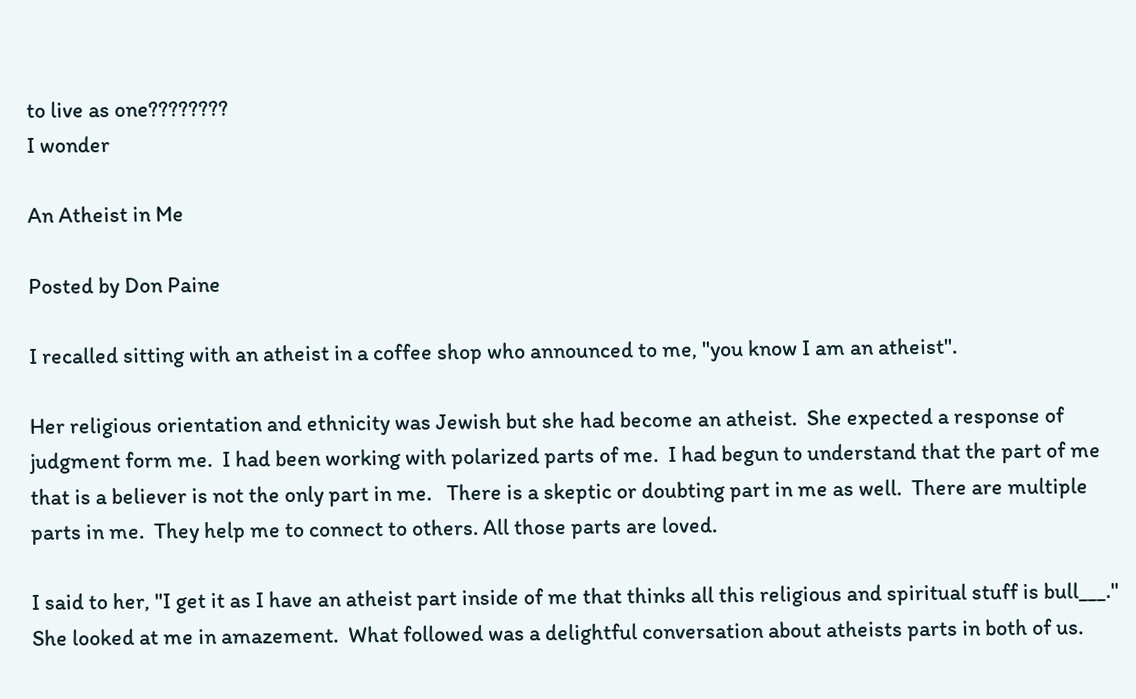to live as one????????
I wonder

An Atheist in Me

Posted by Don Paine

I recalled sitting with an atheist in a coffee shop who announced to me, "you know I am an atheist".

Her religious orientation and ethnicity was Jewish but she had become an atheist.  She expected a response of judgment form me.  I had been working with polarized parts of me.  I had begun to understand that the part of me that is a believer is not the only part in me.   There is a skeptic or doubting part in me as well.  There are multiple parts in me.  They help me to connect to others. All those parts are loved.

I said to her, "I get it as I have an atheist part inside of me that thinks all this religious and spiritual stuff is bull___."  She looked at me in amazement.  What followed was a delightful conversation about atheists parts in both of us.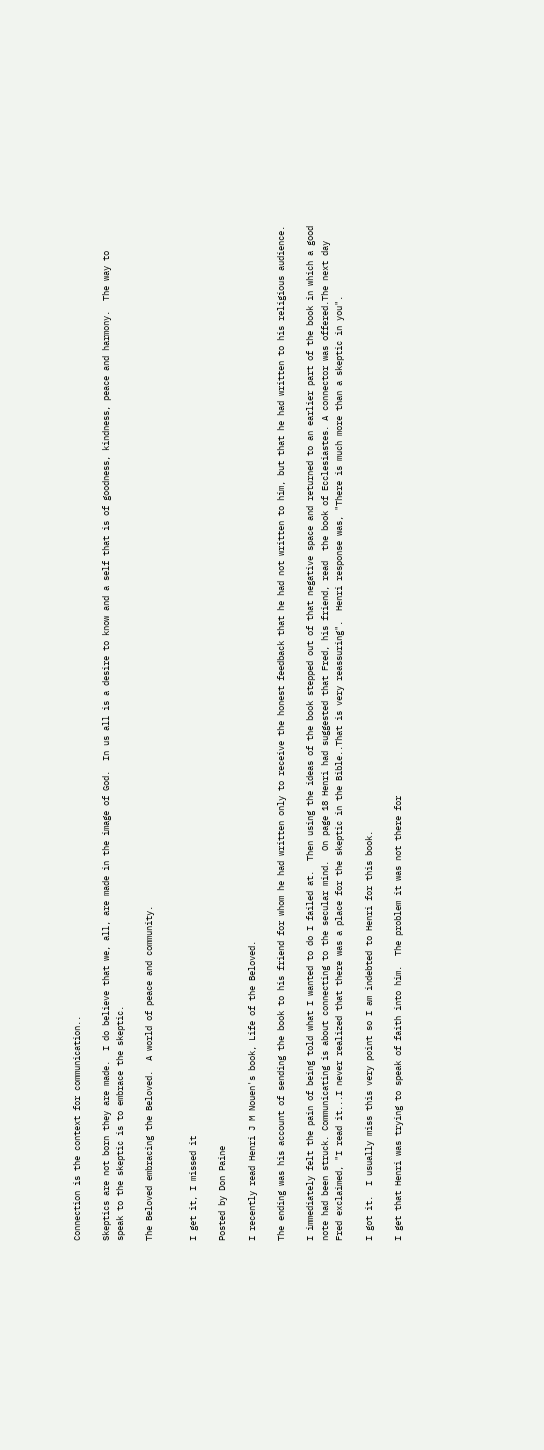Connection is the context for communication..

Skeptics are not born they are made.  I do believe that we, all, are made in the image of God.  In us all is a desire to know and a self that is of goodness, kindness, peace and harmony.  The way to speak to the skeptic is to embrace the skeptic.

The Beloved embracing the Beloved.  A world of peace and community.


I get it, I missed it

Posted by Don Paine

I recently read Henri J M Nouen's book, Life of the Beloved.

The ending was his account of sending the book to his friend for whom he had written only to receive the honest feedback that he had not written to him, but that he had written to his religious audience.

I immediately felt the pain of being told what I wanted to do I failed at.  Then using the ideas of the book stepped out of that negative space and returned to an earlier part of the book in which a good note had been struck. Communicating is about connecting to the secular mind.  On page 18 Henri had suggested that Fred, his friend, read  the book of Ecclesiastes. A connector was offered.The next day Fred exclaimed, "I read it...I never realized that there was a place for the skeptic in the Bible..That is very reassuring".  Henri response was, "There is much more than a skeptic in you".

I got it.  I usually miss this very point so I am indebted to Henri for this book.

I get that Henri was trying to speak of faith into him.  The problem it was not there for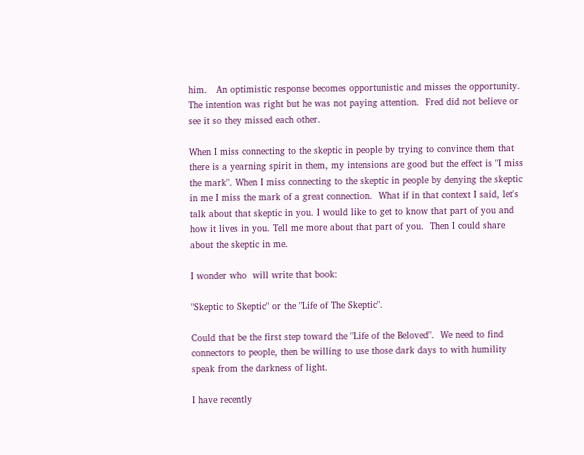him.   An optimistic response becomes opportunistic and misses the opportunity. The intention was right but he was not paying attention.  Fred did not believe or see it so they missed each other.

When I miss connecting to the skeptic in people by trying to convince them that there is a yearning spirit in them, my intensions are good but the effect is "I miss the mark". When I miss connecting to the skeptic in people by denying the skeptic in me I miss the mark of a great connection.  What if in that context I said, let's talk about that skeptic in you. I would like to get to know that part of you and how it lives in you. Tell me more about that part of you.  Then I could share about the skeptic in me.

I wonder who  will write that book:

"Skeptic to Skeptic" or the "Life of The Skeptic".

Could that be the first step toward the "Life of the Beloved".  We need to find connectors to people, then be willing to use those dark days to with humility speak from the darkness of light.

I have recently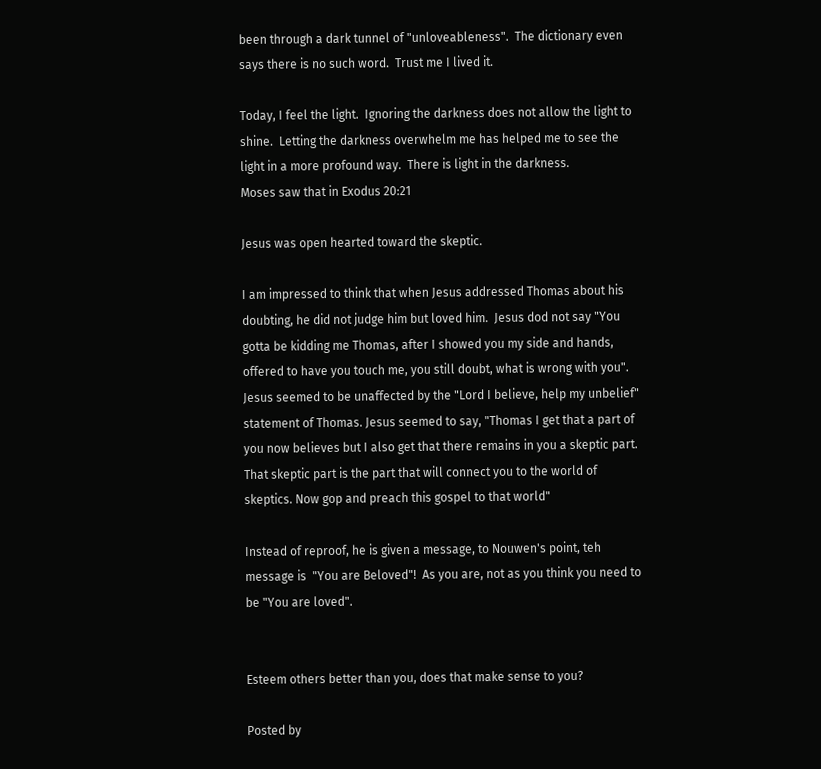been through a dark tunnel of "unloveableness".  The dictionary even says there is no such word.  Trust me I lived it.

Today, I feel the light.  Ignoring the darkness does not allow the light to shine.  Letting the darkness overwhelm me has helped me to see the light in a more profound way.  There is light in the darkness.
Moses saw that in Exodus 20:21

Jesus was open hearted toward the skeptic.

I am impressed to think that when Jesus addressed Thomas about his doubting, he did not judge him but loved him.  Jesus dod not say "You gotta be kidding me Thomas, after I showed you my side and hands, offered to have you touch me, you still doubt, what is wrong with you". Jesus seemed to be unaffected by the "Lord I believe, help my unbelief" statement of Thomas. Jesus seemed to say, "Thomas I get that a part of you now believes but I also get that there remains in you a skeptic part.  That skeptic part is the part that will connect you to the world of skeptics. Now gop and preach this gospel to that world"

Instead of reproof, he is given a message, to Nouwen's point, teh message is  "You are Beloved"!  As you are, not as you think you need to be "You are loved".


Esteem others better than you, does that make sense to you?

Posted by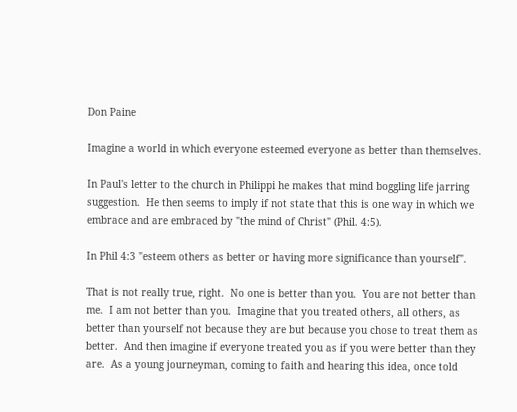Don Paine

Imagine a world in which everyone esteemed everyone as better than themselves.

In Paul's letter to the church in Philippi he makes that mind boggling life jarring suggestion.  He then seems to imply if not state that this is one way in which we embrace and are embraced by "the mind of Christ" (Phil. 4:5).

In Phil 4:3 "esteem others as better or having more significance than yourself".

That is not really true, right.  No one is better than you.  You are not better than me.  I am not better than you.  Imagine that you treated others, all others, as better than yourself not because they are but because you chose to treat them as better.  And then imagine if everyone treated you as if you were better than they are.  As a young journeyman, coming to faith and hearing this idea, once told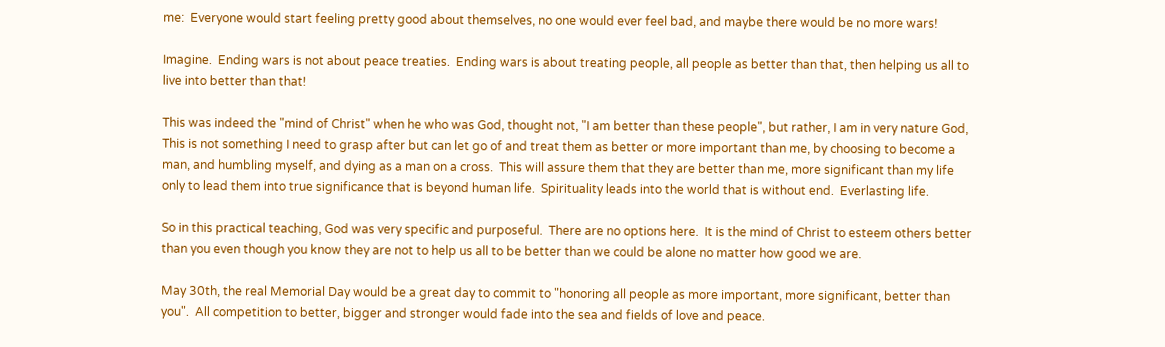me:  Everyone would start feeling pretty good about themselves, no one would ever feel bad, and maybe there would be no more wars!

Imagine.  Ending wars is not about peace treaties.  Ending wars is about treating people, all people as better than that, then helping us all to live into better than that!

This was indeed the "mind of Christ" when he who was God, thought not, "I am better than these people", but rather, I am in very nature God,  This is not something I need to grasp after but can let go of and treat them as better or more important than me, by choosing to become a man, and humbling myself, and dying as a man on a cross.  This will assure them that they are better than me, more significant than my life only to lead them into true significance that is beyond human life.  Spirituality leads into the world that is without end.  Everlasting life.

So in this practical teaching, God was very specific and purposeful.  There are no options here.  It is the mind of Christ to esteem others better than you even though you know they are not to help us all to be better than we could be alone no matter how good we are.

May 30th, the real Memorial Day would be a great day to commit to "honoring all people as more important, more significant, better than you".  All competition to better, bigger and stronger would fade into the sea and fields of love and peace.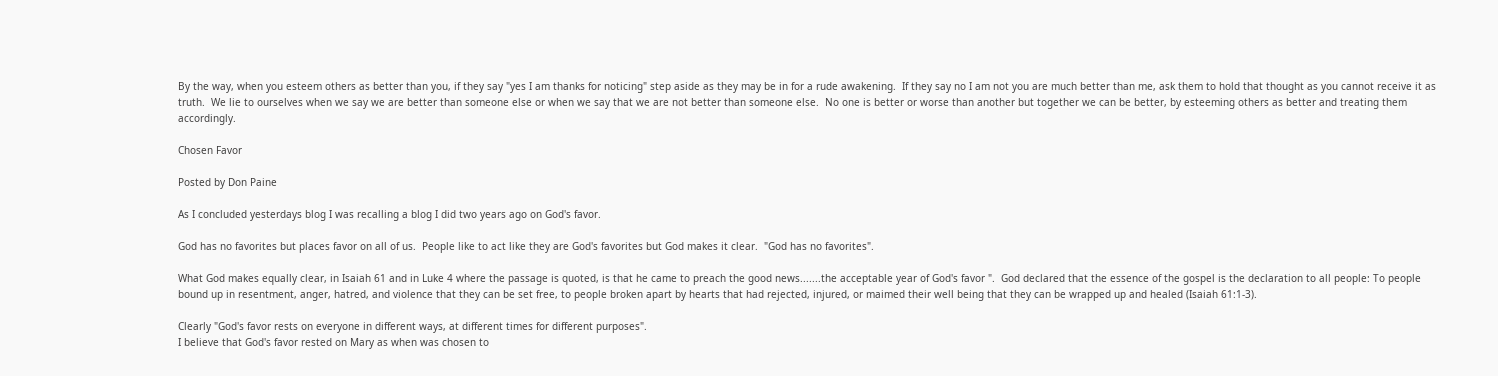By the way, when you esteem others as better than you, if they say "yes I am thanks for noticing" step aside as they may be in for a rude awakening.  If they say no I am not you are much better than me, ask them to hold that thought as you cannot receive it as truth.  We lie to ourselves when we say we are better than someone else or when we say that we are not better than someone else.  No one is better or worse than another but together we can be better, by esteeming others as better and treating them accordingly.

Chosen Favor

Posted by Don Paine

As I concluded yesterdays blog I was recalling a blog I did two years ago on God's favor.

God has no favorites but places favor on all of us.  People like to act like they are God's favorites but God makes it clear.  "God has no favorites".

What God makes equally clear, in Isaiah 61 and in Luke 4 where the passage is quoted, is that he came to preach the good news.......the acceptable year of God's favor ".  God declared that the essence of the gospel is the declaration to all people: To people bound up in resentment, anger, hatred, and violence that they can be set free, to people broken apart by hearts that had rejected, injured, or maimed their well being that they can be wrapped up and healed (Isaiah 61:1-3).

Clearly "God's favor rests on everyone in different ways, at different times for different purposes".
I believe that God's favor rested on Mary as when was chosen to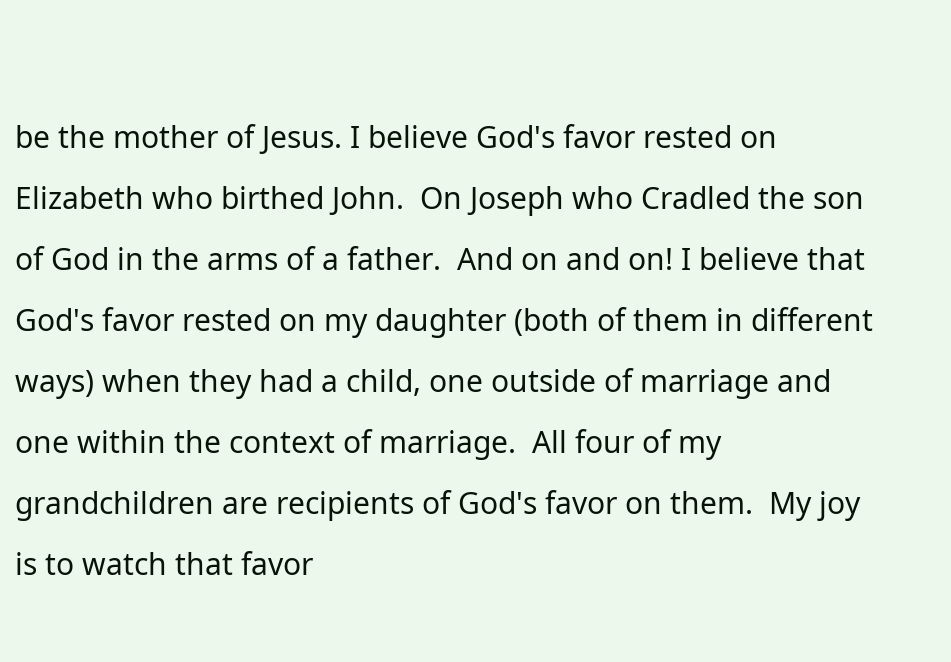be the mother of Jesus. I believe God's favor rested on Elizabeth who birthed John.  On Joseph who Cradled the son of God in the arms of a father.  And on and on! I believe that God's favor rested on my daughter (both of them in different ways) when they had a child, one outside of marriage and one within the context of marriage.  All four of my grandchildren are recipients of God's favor on them.  My joy is to watch that favor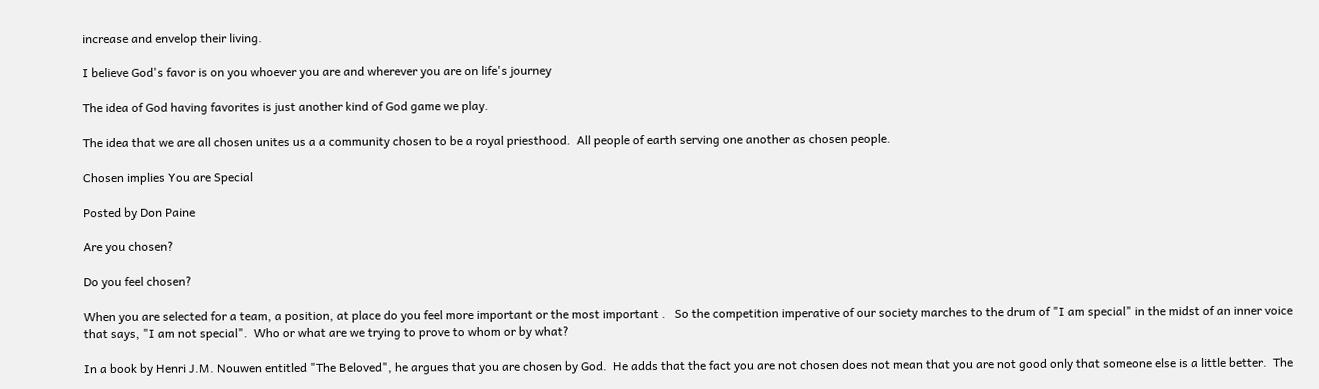increase and envelop their living.

I believe God's favor is on you whoever you are and wherever you are on life's journey

The idea of God having favorites is just another kind of God game we play.

The idea that we are all chosen unites us a a community chosen to be a royal priesthood.  All people of earth serving one another as chosen people.

Chosen implies You are Special

Posted by Don Paine

Are you chosen?

Do you feel chosen?

When you are selected for a team, a position, at place do you feel more important or the most important .   So the competition imperative of our society marches to the drum of "I am special" in the midst of an inner voice that says, "I am not special".  Who or what are we trying to prove to whom or by what?

In a book by Henri J.M. Nouwen entitled "The Beloved", he argues that you are chosen by God.  He adds that the fact you are not chosen does not mean that you are not good only that someone else is a little better.  The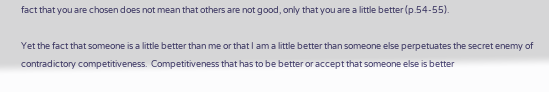fact that you are chosen does not mean that others are not good, only that you are a little better (p.54-55).

Yet the fact that someone is a little better than me or that I am a little better than someone else perpetuates the secret enemy of contradictory competitiveness.  Competitiveness that has to be better or accept that someone else is better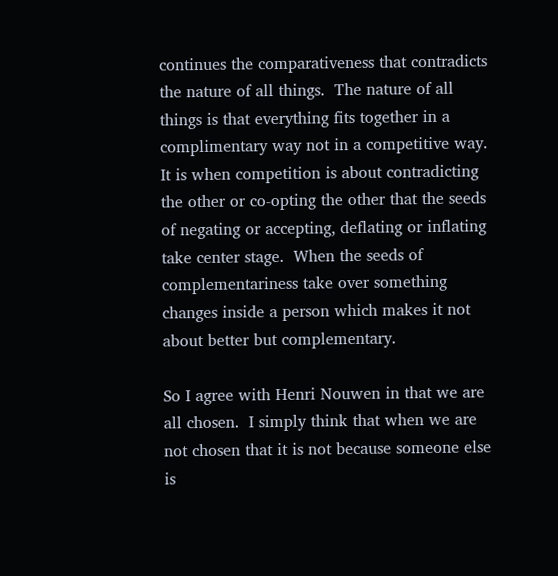continues the comparativeness that contradicts the nature of all things.  The nature of all things is that everything fits together in a complimentary way not in a competitive way. It is when competition is about contradicting the other or co-opting the other that the seeds of negating or accepting, deflating or inflating take center stage.  When the seeds of complementariness take over something changes inside a person which makes it not about better but complementary.

So I agree with Henri Nouwen in that we are all chosen.  I simply think that when we are not chosen that it is not because someone else is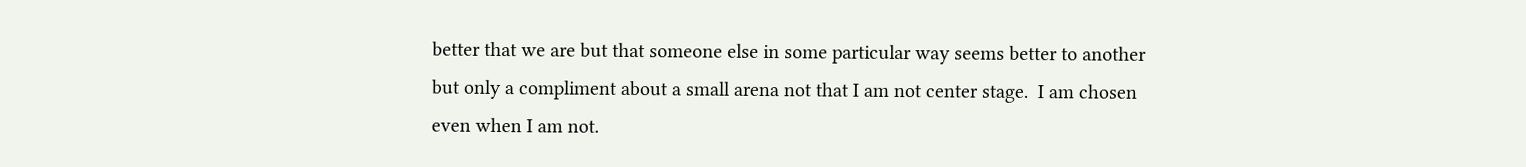better that we are but that someone else in some particular way seems better to another but only a compliment about a small arena not that I am not center stage.  I am chosen even when I am not.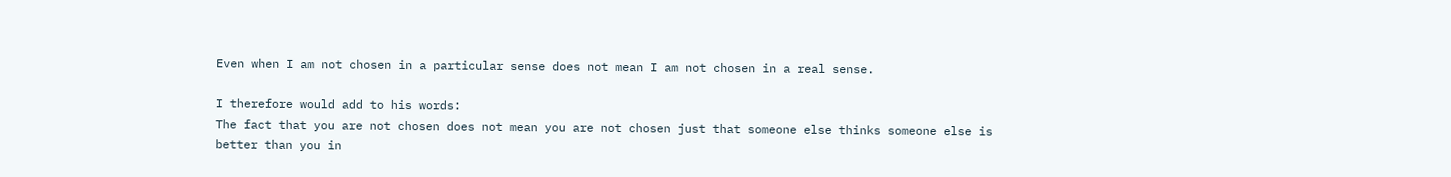Even when I am not chosen in a particular sense does not mean I am not chosen in a real sense.

I therefore would add to his words:
The fact that you are not chosen does not mean you are not chosen just that someone else thinks someone else is better than you in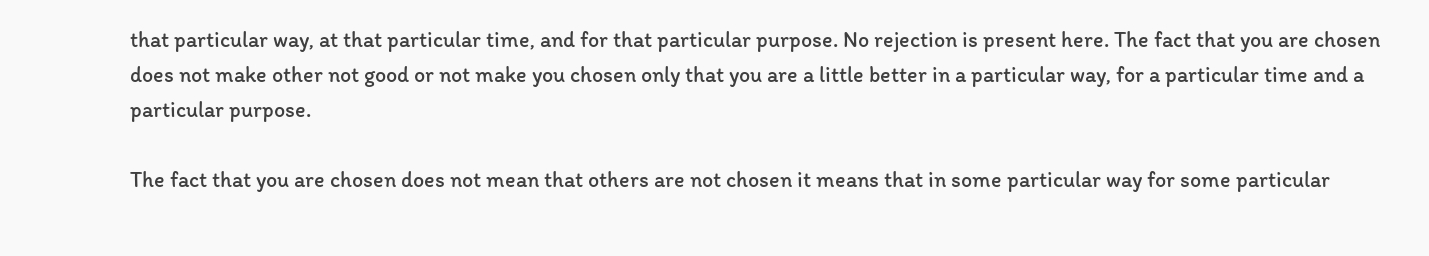that particular way, at that particular time, and for that particular purpose. No rejection is present here. The fact that you are chosen does not make other not good or not make you chosen only that you are a little better in a particular way, for a particular time and a particular purpose.

The fact that you are chosen does not mean that others are not chosen it means that in some particular way for some particular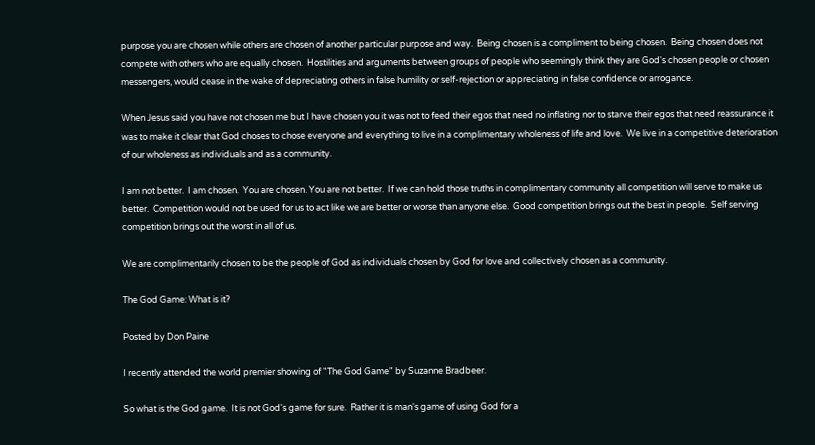purpose you are chosen while others are chosen of another particular purpose and way.  Being chosen is a compliment to being chosen.  Being chosen does not compete with others who are equally chosen.  Hostilities and arguments between groups of people who seemingly think they are God's chosen people or chosen messengers, would cease in the wake of depreciating others in false humility or self-rejection or appreciating in false confidence or arrogance.

When Jesus said you have not chosen me but I have chosen you it was not to feed their egos that need no inflating nor to starve their egos that need reassurance it was to make it clear that God choses to chose everyone and everything to live in a complimentary wholeness of life and love.  We live in a competitive deterioration of our wholeness as individuals and as a community.

I am not better.  I am chosen.  You are chosen. You are not better.  If we can hold those truths in complimentary community all competition will serve to make us better.  Competition would not be used for us to act like we are better or worse than anyone else.  Good competition brings out the best in people.  Self serving competition brings out the worst in all of us.

We are complimentarily chosen to be the people of God as individuals chosen by God for love and collectively chosen as a community.

The God Game: What is it?

Posted by Don Paine

I recently attended the world premier showing of "The God Game" by Suzanne Bradbeer.

So what is the God game.  It is not God's game for sure.  Rather it is man's game of using God for a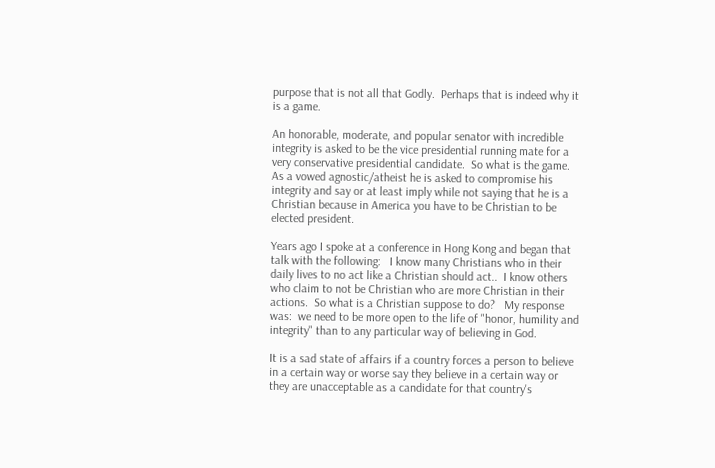purpose that is not all that Godly.  Perhaps that is indeed why it is a game.

An honorable, moderate, and popular senator with incredible integrity is asked to be the vice presidential running mate for a very conservative presidential candidate.  So what is the game.  As a vowed agnostic/atheist he is asked to compromise his integrity and say or at least imply while not saying that he is a Christian because in America you have to be Christian to be elected president.

Years ago I spoke at a conference in Hong Kong and began that talk with the following:   I know many Christians who in their daily lives to no act like a Christian should act..  I know others who claim to not be Christian who are more Christian in their actions.  So what is a Christian suppose to do?   My response was:  we need to be more open to the life of "honor, humility and integrity" than to any particular way of believing in God.

It is a sad state of affairs if a country forces a person to believe in a certain way or worse say they believe in a certain way or they are unacceptable as a candidate for that country's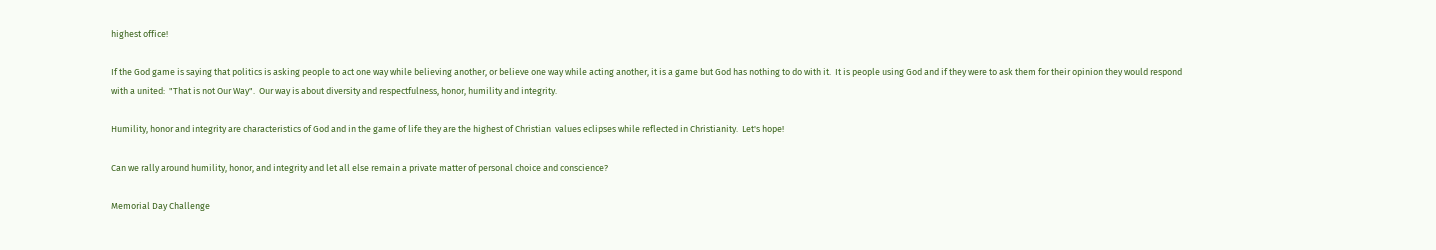highest office!

If the God game is saying that politics is asking people to act one way while believing another, or believe one way while acting another, it is a game but God has nothing to do with it.  It is people using God and if they were to ask them for their opinion they would respond with a united:  "That is not Our Way".  Our way is about diversity and respectfulness, honor, humility and integrity.

Humility, honor and integrity are characteristics of God and in the game of life they are the highest of Christian  values eclipses while reflected in Christianity.  Let's hope!

Can we rally around humility, honor, and integrity and let all else remain a private matter of personal choice and conscience?

Memorial Day Challenge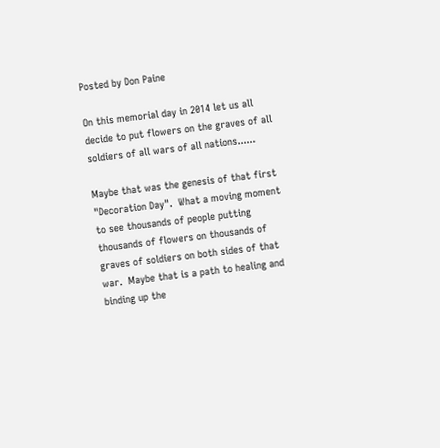Posted by Don Paine

On this memorial day in 2014 let us all decide to put flowers on the graves of all soldiers of all wars of all nations......

Maybe that was the genesis of that first "Decoration Day".  What a moving moment to see thousands of people putting thousands of flowers on thousands of graves of soldiers on both sides of that war.  Maybe that is a path to healing and binding up the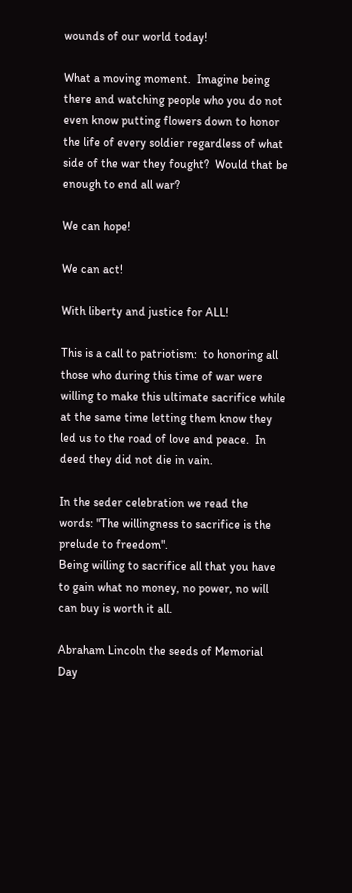wounds of our world today!

What a moving moment.  Imagine being there and watching people who you do not even know putting flowers down to honor the life of every soldier regardless of what side of the war they fought?  Would that be enough to end all war?

We can hope!

We can act!

With liberty and justice for ALL!

This is a call to patriotism:  to honoring all those who during this time of war were willing to make this ultimate sacrifice while at the same time letting them know they led us to the road of love and peace.  In deed they did not die in vain.

In the seder celebration we read the words: "The willingness to sacrifice is the prelude to freedom".
Being willing to sacrifice all that you have to gain what no money, no power, no will can buy is worth it all.

Abraham Lincoln the seeds of Memorial Day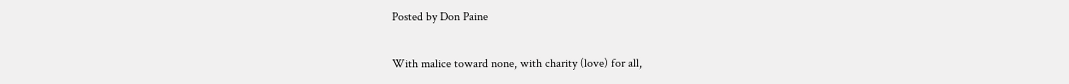Posted by Don Paine

With malice toward none, with charity (love) for all,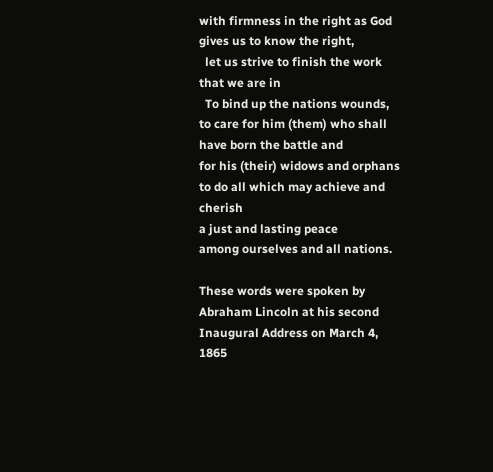with firmness in the right as God gives us to know the right,
  let us strive to finish the work that we are in
  To bind up the nations wounds,
to care for him (them) who shall have born the battle and
for his (their) widows and orphans
to do all which may achieve and cherish
a just and lasting peace
among ourselves and all nations.

These words were spoken by Abraham Lincoln at his second Inaugural Address on March 4, 1865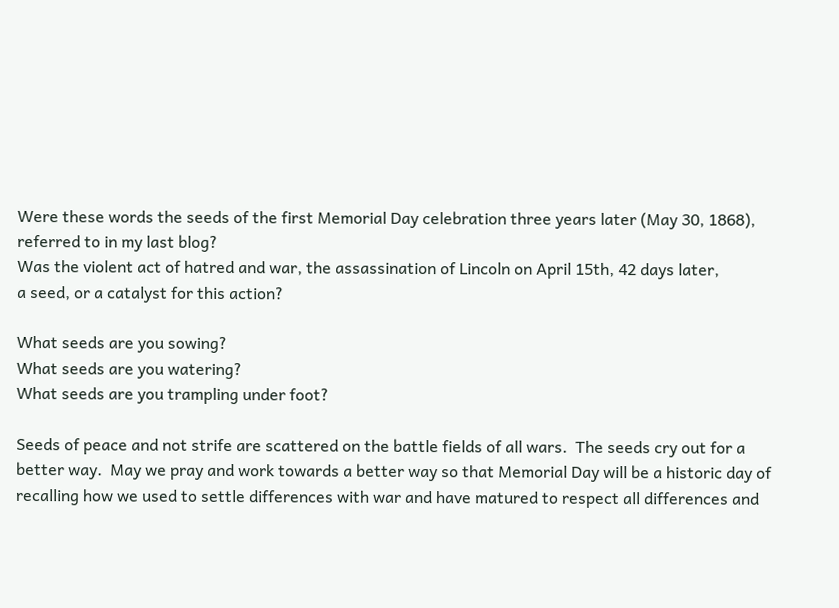Were these words the seeds of the first Memorial Day celebration three years later (May 30, 1868),
referred to in my last blog?
Was the violent act of hatred and war, the assassination of Lincoln on April 15th, 42 days later,
a seed, or a catalyst for this action?

What seeds are you sowing?
What seeds are you watering?
What seeds are you trampling under foot?

Seeds of peace and not strife are scattered on the battle fields of all wars.  The seeds cry out for a better way.  May we pray and work towards a better way so that Memorial Day will be a historic day of recalling how we used to settle differences with war and have matured to respect all differences and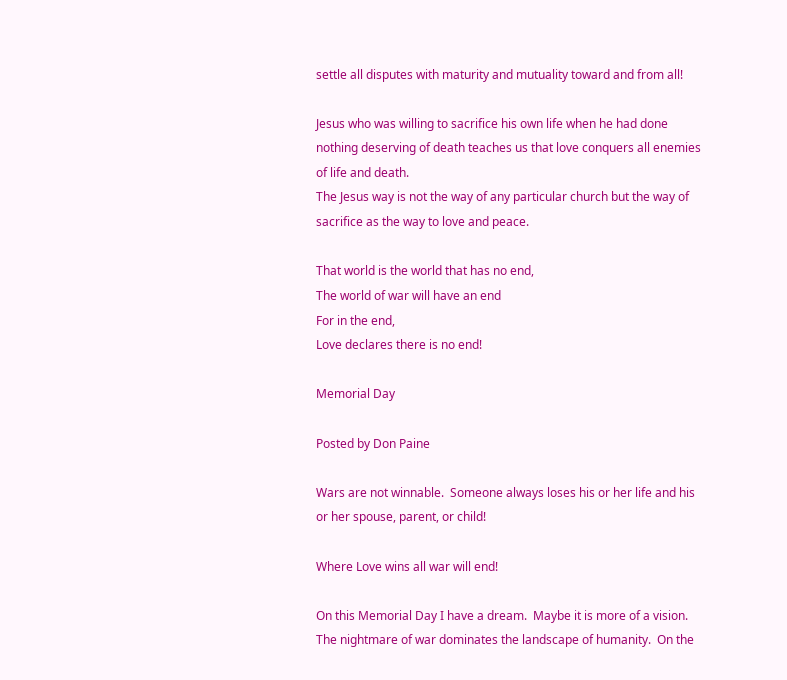settle all disputes with maturity and mutuality toward and from all!

Jesus who was willing to sacrifice his own life when he had done nothing deserving of death teaches us that love conquers all enemies of life and death.
The Jesus way is not the way of any particular church but the way of sacrifice as the way to love and peace.

That world is the world that has no end,
The world of war will have an end
For in the end,
Love declares there is no end!

Memorial Day

Posted by Don Paine

Wars are not winnable.  Someone always loses his or her life and his or her spouse, parent, or child!

Where Love wins all war will end!

On this Memorial Day I have a dream.  Maybe it is more of a vision.  The nightmare of war dominates the landscape of humanity.  On the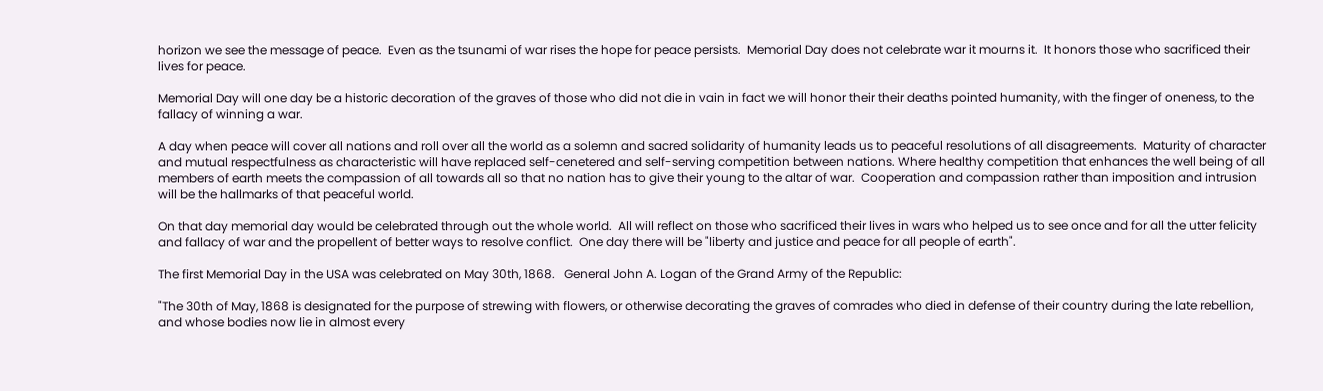horizon we see the message of peace.  Even as the tsunami of war rises the hope for peace persists.  Memorial Day does not celebrate war it mourns it.  It honors those who sacrificed their lives for peace.

Memorial Day will one day be a historic decoration of the graves of those who did not die in vain in fact we will honor their their deaths pointed humanity, with the finger of oneness, to the fallacy of winning a war.

A day when peace will cover all nations and roll over all the world as a solemn and sacred solidarity of humanity leads us to peaceful resolutions of all disagreements.  Maturity of character and mutual respectfulness as characteristic will have replaced self-cenetered and self-serving competition between nations. Where healthy competition that enhances the well being of all members of earth meets the compassion of all towards all so that no nation has to give their young to the altar of war.  Cooperation and compassion rather than imposition and intrusion will be the hallmarks of that peaceful world.

On that day memorial day would be celebrated through out the whole world.  All will reflect on those who sacrificed their lives in wars who helped us to see once and for all the utter felicity and fallacy of war and the propellent of better ways to resolve conflict.  One day there will be "liberty and justice and peace for all people of earth".

The first Memorial Day in the USA was celebrated on May 30th, 1868.   General John A. Logan of the Grand Army of the Republic:

"The 30th of May, 1868 is designated for the purpose of strewing with flowers, or otherwise decorating the graves of comrades who died in defense of their country during the late rebellion, and whose bodies now lie in almost every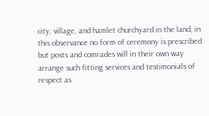city, village, and hamlet churchyard in the land, in this observance no form of ceremony is prescribed but posts and comrades will in their own way arrange such fitting services and testimonials of respect as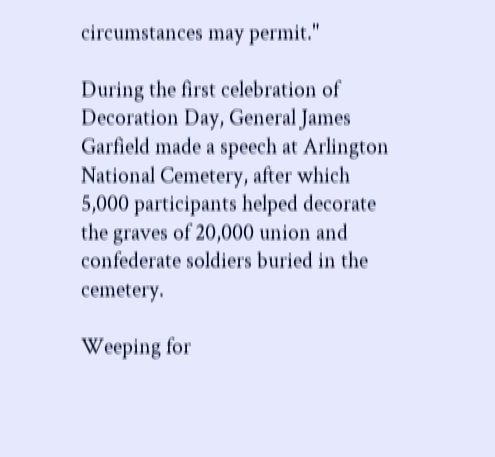circumstances may permit."

During the first celebration of Decoration Day, General James Garfield made a speech at Arlington National Cemetery, after which 5,000 participants helped decorate the graves of 20,000 union and confederate soldiers buried in the cemetery.

Weeping for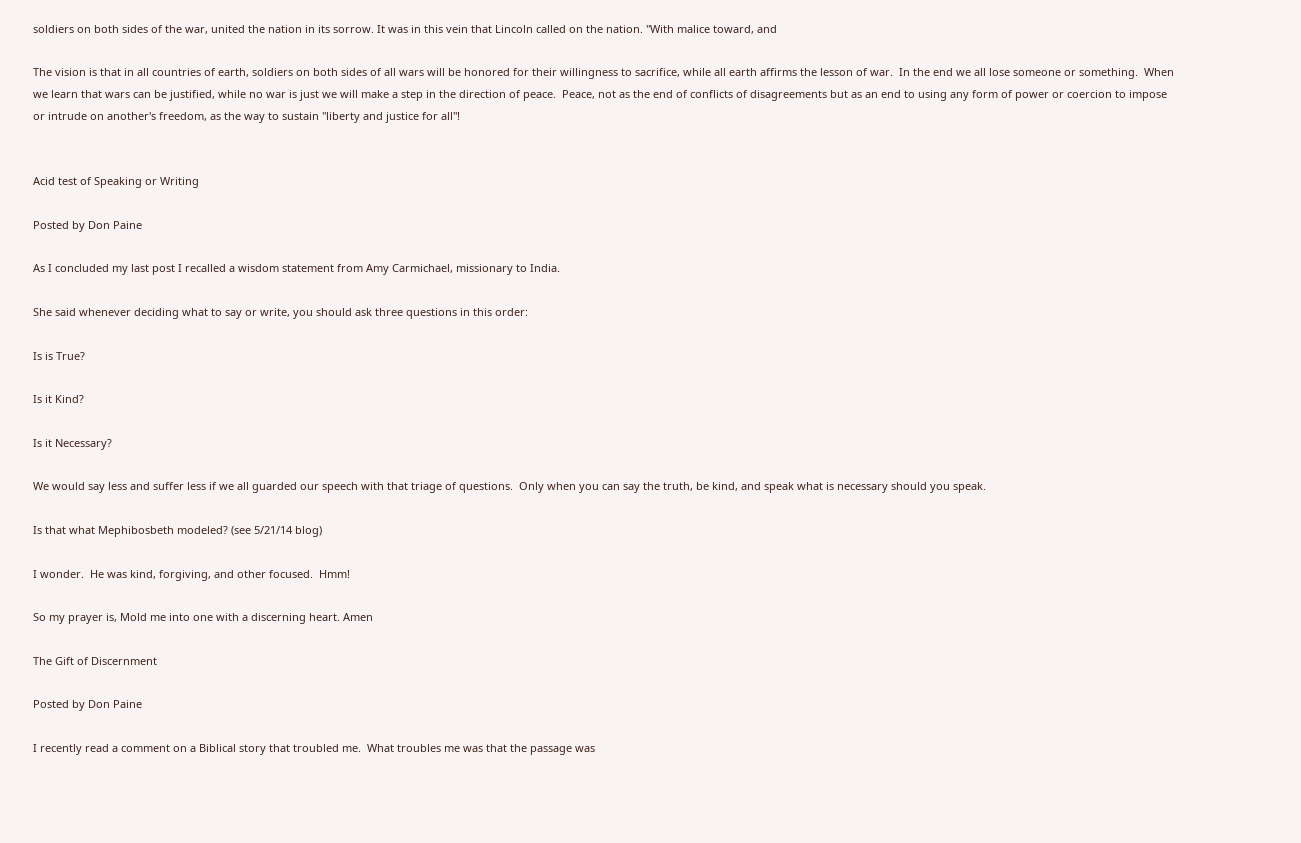soldiers on both sides of the war, united the nation in its sorrow. It was in this vein that Lincoln called on the nation. "With malice toward, and

The vision is that in all countries of earth, soldiers on both sides of all wars will be honored for their willingness to sacrifice, while all earth affirms the lesson of war.  In the end we all lose someone or something.  When we learn that wars can be justified, while no war is just we will make a step in the direction of peace.  Peace, not as the end of conflicts of disagreements but as an end to using any form of power or coercion to impose or intrude on another's freedom, as the way to sustain "liberty and justice for all"!


Acid test of Speaking or Writing

Posted by Don Paine

As I concluded my last post I recalled a wisdom statement from Amy Carmichael, missionary to India.

She said whenever deciding what to say or write, you should ask three questions in this order:

Is is True?

Is it Kind?

Is it Necessary?

We would say less and suffer less if we all guarded our speech with that triage of questions.  Only when you can say the truth, be kind, and speak what is necessary should you speak.

Is that what Mephibosbeth modeled? (see 5/21/14 blog)

I wonder.  He was kind, forgiving, and other focused.  Hmm!

So my prayer is, Mold me into one with a discerning heart. Amen

The Gift of Discernment

Posted by Don Paine

I recently read a comment on a Biblical story that troubled me.  What troubles me was that the passage was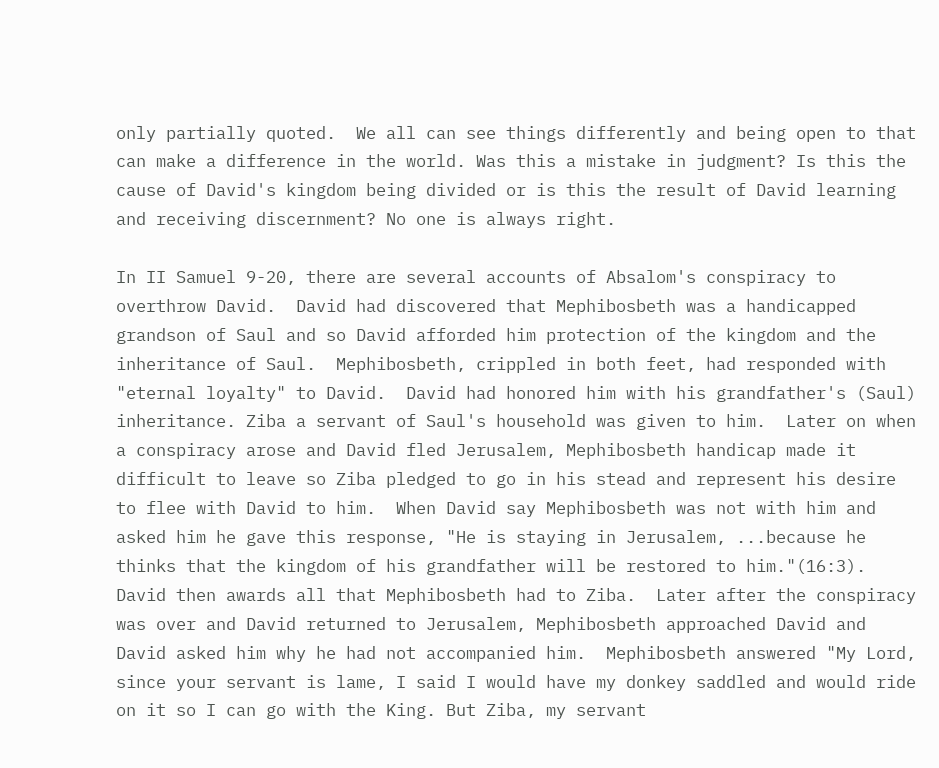only partially quoted.  We all can see things differently and being open to that can make a difference in the world. Was this a mistake in judgment? Is this the cause of David's kingdom being divided or is this the result of David learning and receiving discernment? No one is always right.

In II Samuel 9-20, there are several accounts of Absalom's conspiracy to overthrow David.  David had discovered that Mephibosbeth was a handicapped grandson of Saul and so David afforded him protection of the kingdom and the inheritance of Saul.  Mephibosbeth, crippled in both feet, had responded with "eternal loyalty" to David.  David had honored him with his grandfather's (Saul) inheritance. Ziba a servant of Saul's household was given to him.  Later on when a conspiracy arose and David fled Jerusalem, Mephibosbeth handicap made it difficult to leave so Ziba pledged to go in his stead and represent his desire to flee with David to him.  When David say Mephibosbeth was not with him and asked him he gave this response, "He is staying in Jerusalem, ...because he thinks that the kingdom of his grandfather will be restored to him."(16:3).  David then awards all that Mephibosbeth had to Ziba.  Later after the conspiracy was over and David returned to Jerusalem, Mephibosbeth approached David and David asked him why he had not accompanied him.  Mephibosbeth answered "My Lord, since your servant is lame, I said I would have my donkey saddled and would ride on it so I can go with the King. But Ziba, my servant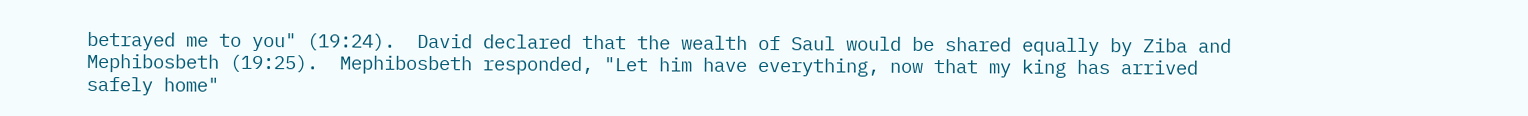betrayed me to you" (19:24).  David declared that the wealth of Saul would be shared equally by Ziba and Mephibosbeth (19:25).  Mephibosbeth responded, "Let him have everything, now that my king has arrived safely home"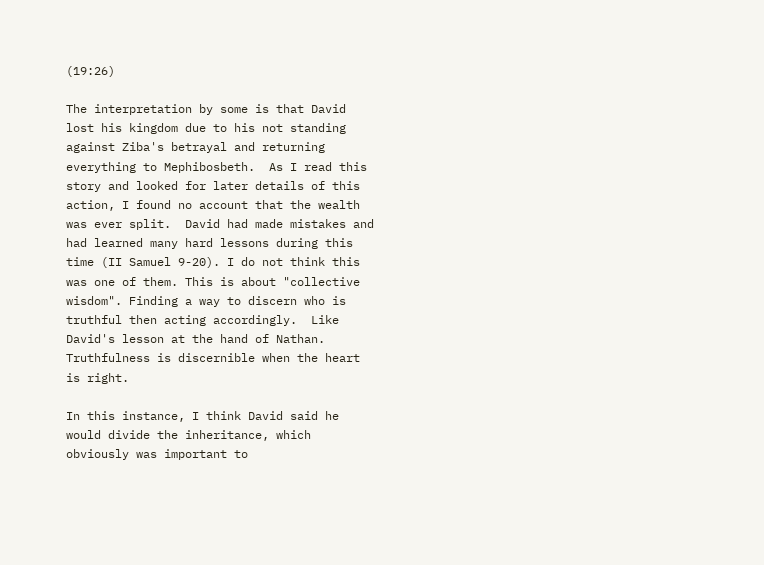(19:26)

The interpretation by some is that David lost his kingdom due to his not standing against Ziba's betrayal and returning everything to Mephibosbeth.  As I read this story and looked for later details of this action, I found no account that the wealth was ever split.  David had made mistakes and had learned many hard lessons during this time (II Samuel 9-20). I do not think this was one of them. This is about "collective wisdom". Finding a way to discern who is truthful then acting accordingly.  Like David's lesson at the hand of Nathan. Truthfulness is discernible when the heart is right.

In this instance, I think David said he would divide the inheritance, which obviously was important to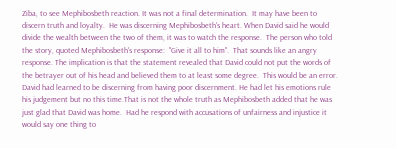Ziba, to see Mephibosbeth reaction. It was not a final determination.  It may have been to discern truth and loyalty.  He was discerning Mephibosbeth's heart. When David said he would divide the wealth between the two of them, it was to watch the response.  The person who told the story, quoted Mephibosbeth's response:  "Give it all to him".  That sounds like an angry response. The implication is that the statement revealed that David could not put the words of the betrayer out of his head and believed them to at least some degree.  This would be an error. David had learned to be discerning from having poor discernment. He had let his emotions rule his judgement but no this time.That is not the whole truth as Mephibosbeth added that he was just glad that David was home.  Had he respond with accusations of unfairness and injustice it would say one thing to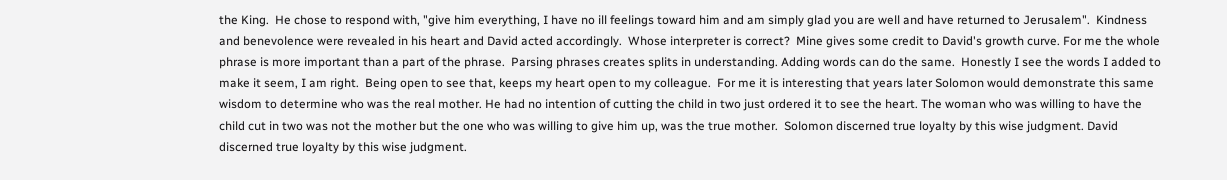the King.  He chose to respond with, "give him everything, I have no ill feelings toward him and am simply glad you are well and have returned to Jerusalem".  Kindness and benevolence were revealed in his heart and David acted accordingly.  Whose interpreter is correct?  Mine gives some credit to David's growth curve. For me the whole phrase is more important than a part of the phrase.  Parsing phrases creates splits in understanding. Adding words can do the same.  Honestly I see the words I added to make it seem, I am right.  Being open to see that, keeps my heart open to my colleague.  For me it is interesting that years later Solomon would demonstrate this same wisdom to determine who was the real mother. He had no intention of cutting the child in two just ordered it to see the heart. The woman who was willing to have the child cut in two was not the mother but the one who was willing to give him up, was the true mother.  Solomon discerned true loyalty by this wise judgment. David discerned true loyalty by this wise judgment.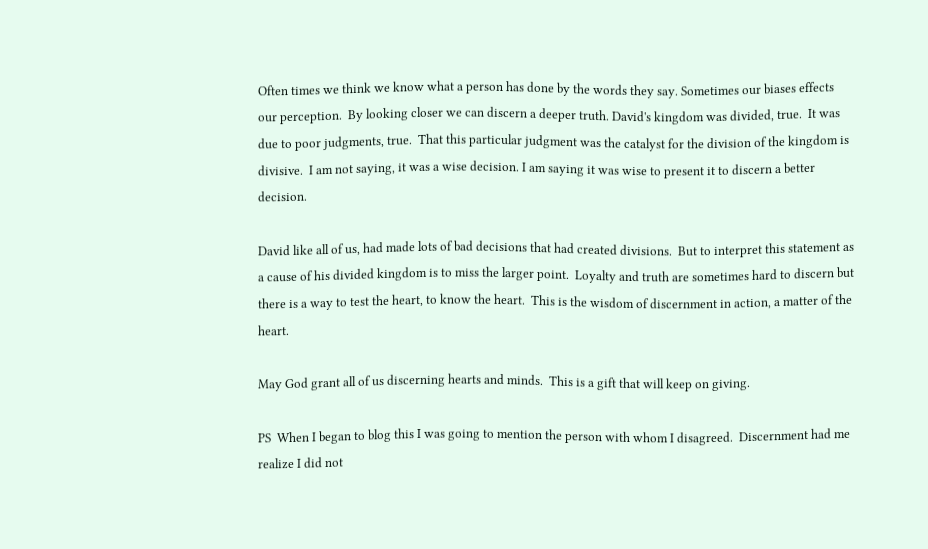Often times we think we know what a person has done by the words they say. Sometimes our biases effects our perception.  By looking closer we can discern a deeper truth. David's kingdom was divided, true.  It was due to poor judgments, true.  That this particular judgment was the catalyst for the division of the kingdom is divisive.  I am not saying, it was a wise decision. I am saying it was wise to present it to discern a better decision.

David like all of us, had made lots of bad decisions that had created divisions.  But to interpret this statement as a cause of his divided kingdom is to miss the larger point.  Loyalty and truth are sometimes hard to discern but there is a way to test the heart, to know the heart.  This is the wisdom of discernment in action, a matter of the heart.

May God grant all of us discerning hearts and minds.  This is a gift that will keep on giving.

PS  When I began to blog this I was going to mention the person with whom I disagreed.  Discernment had me realize I did not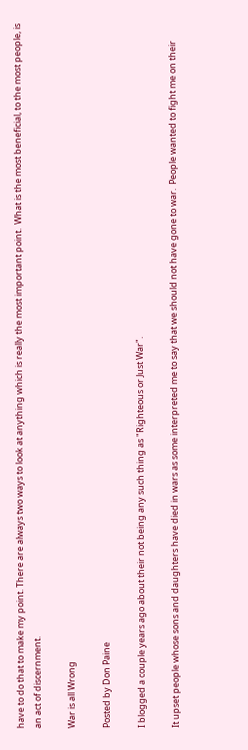have to do that to make my point. There are always two ways to look at anything which is really the most important point.  What is the most beneficial, to the most people, is an act of discernment.

War is all Wrong

Posted by Don Paine

I blogged a couple years ago about their not being any such thing as "Righteous or Just War".

It upset people whose sons and daughters have died in wars as some interpreted me to say that we should not have gone to war.  People wanted to fight me on their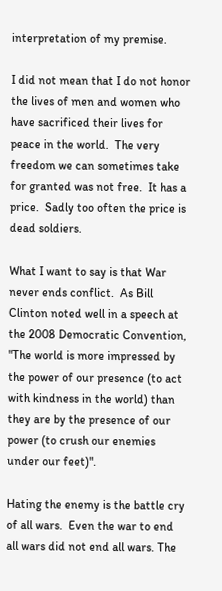interpretation of my premise.

I did not mean that I do not honor the lives of men and women who have sacrificed their lives for peace in the world.  The very freedom we can sometimes take for granted was not free.  It has a price.  Sadly too often the price is dead soldiers.

What I want to say is that War never ends conflict.  As Bill Clinton noted well in a speech at the 2008 Democratic Convention, "The world is more impressed by the power of our presence (to act with kindness in the world) than they are by the presence of our power (to crush our enemies under our feet)".

Hating the enemy is the battle cry of all wars.  Even the war to end all wars did not end all wars. The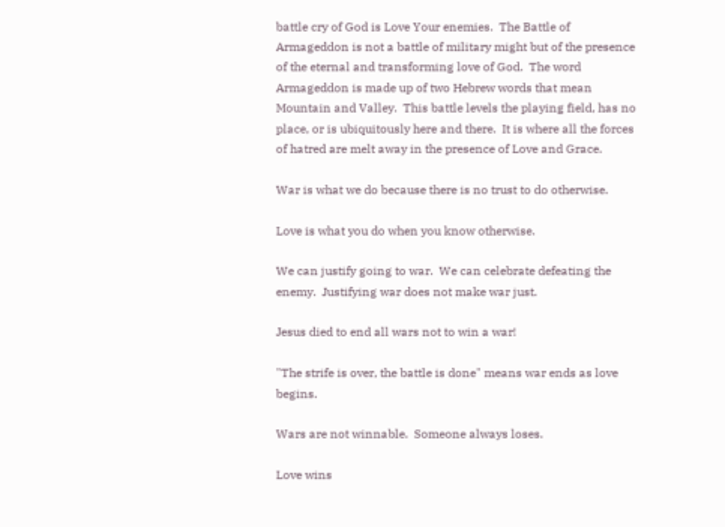battle cry of God is Love Your enemies.  The Battle of Armageddon is not a battle of military might but of the presence of the eternal and transforming love of God.  The word Armageddon is made up of two Hebrew words that mean Mountain and Valley.  This battle levels the playing field, has no place, or is ubiquitously here and there.  It is where all the forces of hatred are melt away in the presence of Love and Grace.

War is what we do because there is no trust to do otherwise.

Love is what you do when you know otherwise.

We can justify going to war.  We can celebrate defeating the enemy.  Justifying war does not make war just.

Jesus died to end all wars not to win a war!

"The strife is over, the battle is done" means war ends as love begins.

Wars are not winnable.  Someone always loses.

Love wins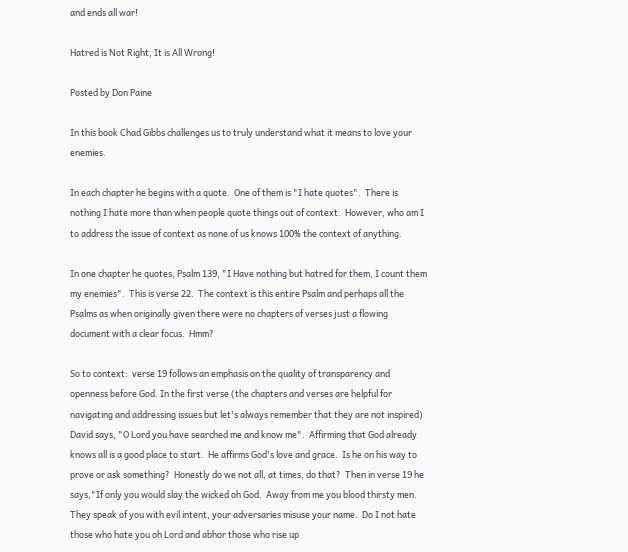and ends all war!

Hatred is Not Right, It is All Wrong!

Posted by Don Paine

In this book Chad Gibbs challenges us to truly understand what it means to love your enemies.

In each chapter he begins with a quote.  One of them is "I hate quotes".  There is nothing I hate more than when people quote things out of context.  However, who am I to address the issue of context as none of us knows 100% the context of anything.

In one chapter he quotes, Psalm 139, "I Have nothing but hatred for them, I count them my enemies".  This is verse 22.  The context is this entire Psalm and perhaps all the Psalms as when originally given there were no chapters of verses just a flowing document with a clear focus.  Hmm?

So to context:  verse 19 follows an emphasis on the quality of transparency and openness before God. In the first verse (the chapters and verses are helpful for navigating and addressing issues but let's always remember that they are not inspired) David says, "O Lord you have searched me and know me".  Affirming that God already knows all is a good place to start.  He affirms God's love and grace.  Is he on his way to prove or ask something?  Honestly do we not all, at times, do that?  Then in verse 19 he says,"If only you would slay the wicked oh God.  Away from me you blood thirsty men.  They speak of you with evil intent, your adversaries misuse your name.  Do I not hate those who hate you oh Lord and abhor those who rise up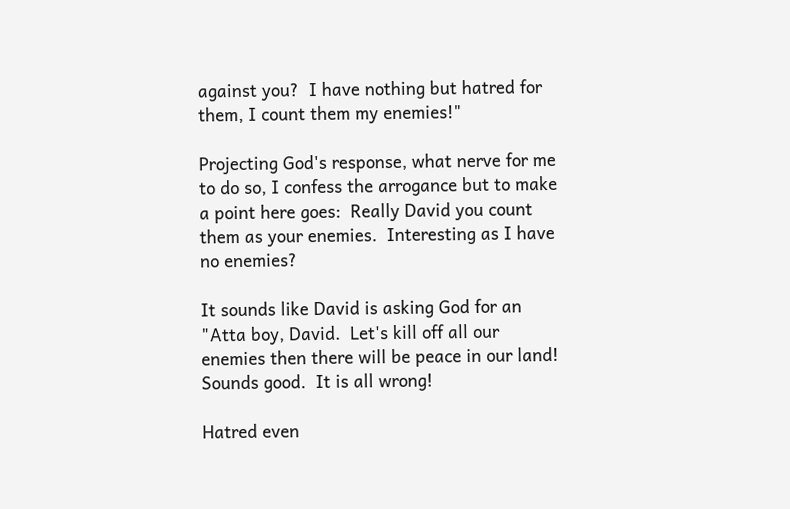against you?  I have nothing but hatred for them, I count them my enemies!"

Projecting God's response, what nerve for me to do so, I confess the arrogance but to make a point here goes:  Really David you count them as your enemies.  Interesting as I have no enemies?

It sounds like David is asking God for an "Atta boy, David.  Let's kill off all our enemies then there will be peace in our land!  Sounds good.  It is all wrong!

Hatred even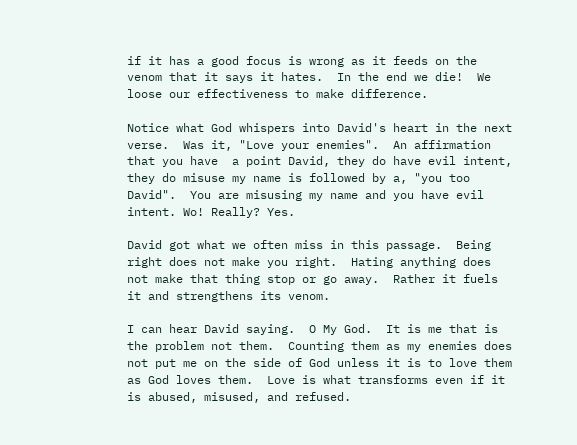if it has a good focus is wrong as it feeds on the venom that it says it hates.  In the end we die!  We loose our effectiveness to make difference.

Notice what God whispers into David's heart in the next verse.  Was it, "Love your enemies".  An affirmation that you have  a point David, they do have evil intent, they do misuse my name is followed by a, "you too David".  You are misusing my name and you have evil intent. Wo! Really? Yes.

David got what we often miss in this passage.  Being right does not make you right.  Hating anything does not make that thing stop or go away.  Rather it fuels it and strengthens its venom.

I can hear David saying.  O My God.  It is me that is the problem not them.  Counting them as my enemies does not put me on the side of God unless it is to love them as God loves them.  Love is what transforms even if it is abused, misused, and refused.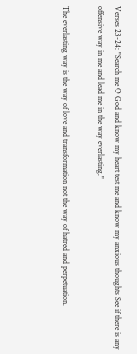Verses 23-24: "Search me O God and know my heart test me and know my anxious thoughts See if there is any offensive way in me and lead me in the way everlasting."

The everlasting way is the way of love and transformation not the way of hatred and perpetuation.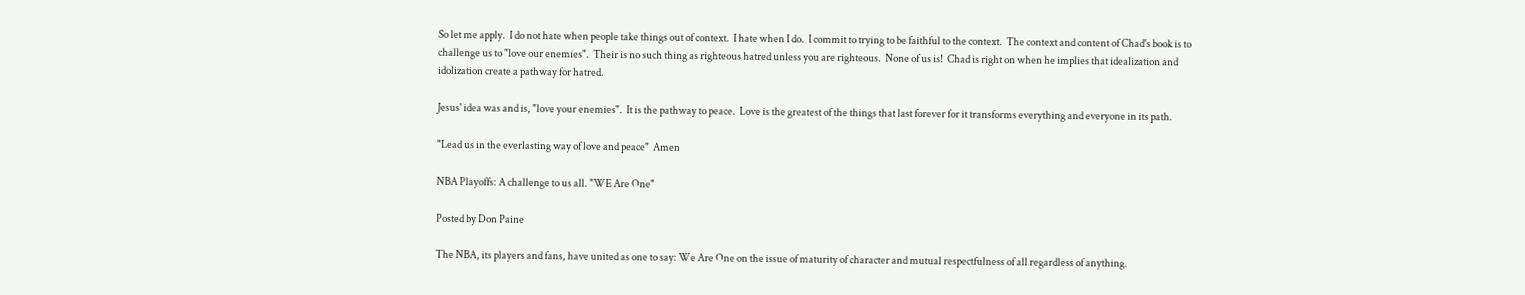So let me apply.  I do not hate when people take things out of context.  I hate when I do.  I commit to trying to be faithful to the context.  The context and content of Chad's book is to challenge us to "love our enemies".  Their is no such thing as righteous hatred unless you are righteous.  None of us is!  Chad is right on when he implies that idealization and idolization create a pathway for hatred.

Jesus' idea was and is, "love your enemies".  It is the pathway to peace.  Love is the greatest of the things that last forever for it transforms everything and everyone in its path.

"Lead us in the everlasting way of love and peace"  Amen

NBA Playoffs: A challenge to us all. "WE Are One"

Posted by Don Paine

The NBA, its players and fans, have united as one to say: We Are One on the issue of maturity of character and mutual respectfulness of all regardless of anything.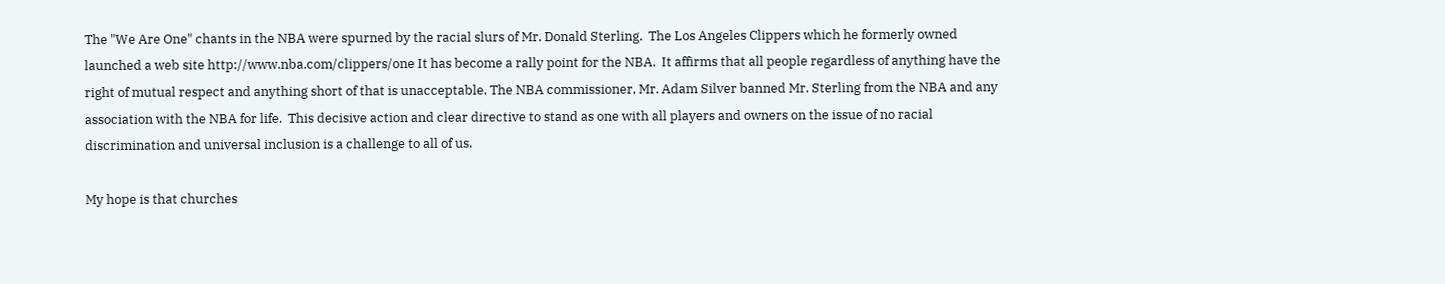The "We Are One" chants in the NBA were spurned by the racial slurs of Mr. Donald Sterling.  The Los Angeles Clippers which he formerly owned launched a web site http://www.nba.com/clippers/one It has become a rally point for the NBA.  It affirms that all people regardless of anything have the right of mutual respect and anything short of that is unacceptable. The NBA commissioner, Mr. Adam Silver banned Mr. Sterling from the NBA and any association with the NBA for life.  This decisive action and clear directive to stand as one with all players and owners on the issue of no racial discrimination and universal inclusion is a challenge to all of us.

My hope is that churches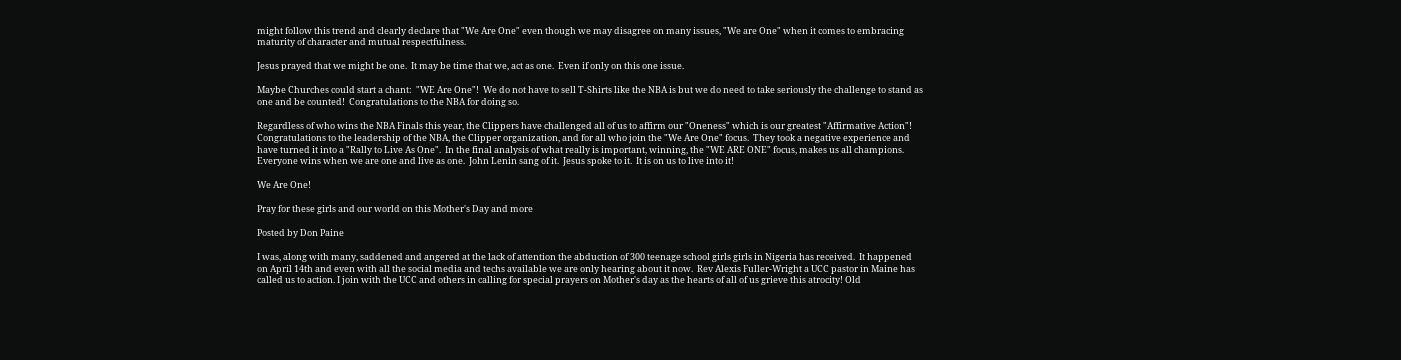might follow this trend and clearly declare that "We Are One" even though we may disagree on many issues, "We are One" when it comes to embracing maturity of character and mutual respectfulness.

Jesus prayed that we might be one.  It may be time that we, act as one.  Even if only on this one issue.

Maybe Churches could start a chant:  "WE Are One"!  We do not have to sell T-Shirts like the NBA is but we do need to take seriously the challenge to stand as one and be counted!  Congratulations to the NBA for doing so.

Regardless of who wins the NBA Finals this year, the Clippers have challenged all of us to affirm our "Oneness" which is our greatest "Affirmative Action"!   Congratulations to the leadership of the NBA, the Clipper organization, and for all who join the "We Are One" focus.  They took a negative experience and have turned it into a "Rally to Live As One".  In the final analysis of what really is important, winning, the "WE ARE ONE" focus, makes us all champions. Everyone wins when we are one and live as one.  John Lenin sang of it.  Jesus spoke to it.  It is on us to live into it!

We Are One!

Pray for these girls and our world on this Mother's Day and more

Posted by Don Paine

I was, along with many, saddened and angered at the lack of attention the abduction of 300 teenage school girls girls in Nigeria has received.  It happened on April 14th and even with all the social media and techs available we are only hearing about it now.  Rev Alexis Fuller-Wright a UCC pastor in Maine has called us to action. I join with the UCC and others in calling for special prayers on Mother's day as the hearts of all of us grieve this atrocity! Old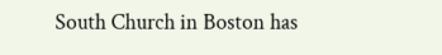South Church in Boston has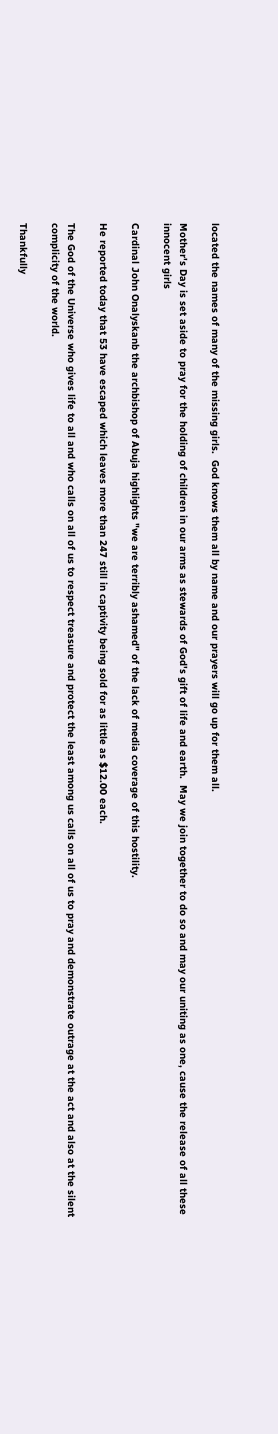located the names of many of the missing girls.  God knows them all by name and our prayers will go up for them all.

Mother's Day is set aside to pray for the holding of children in our arms as stewards of God's gift of life and earth.  May we join together to do so and may our uniting as one, cause the release of all these innocent girls

Cardinal John Onalyskanb the archbishop of Abuja highlights "we are terribly ashamed" of the lack of media coverage of this hostility.

He reported today that 53 have escaped which leaves more than 247 still in captivity being sold for as little as $12.00 each.

The God of the Universe who gives life to all and who calls on all of us to respect treasure and protect the least among us calls on all of us to pray and demonstrate outrage at the act and also at the silent complicity of the world.

Thankfully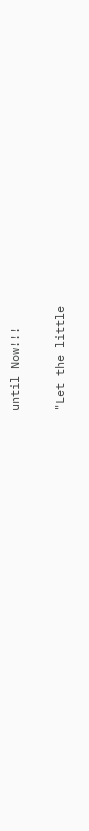until Now!!!

"Let the little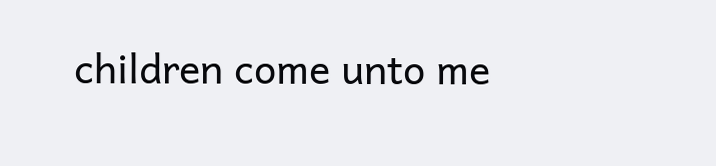children come unto me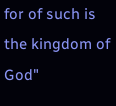for of such is the kingdom of God"